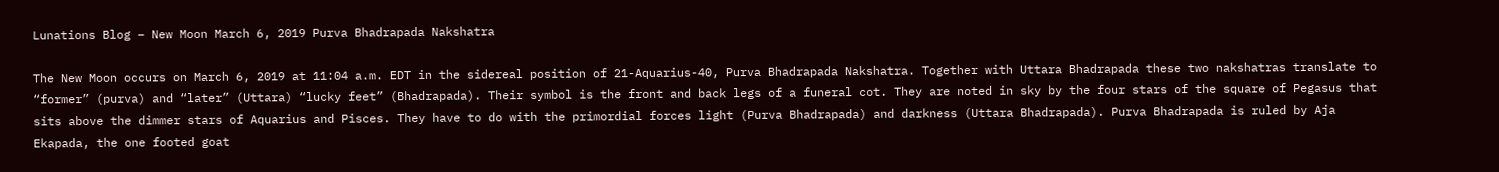Lunations Blog – New Moon March 6, 2019 Purva Bhadrapada Nakshatra

The New Moon occurs on March 6, 2019 at 11:04 a.m. EDT in the sidereal position of 21-Aquarius-40, Purva Bhadrapada Nakshatra. Together with Uttara Bhadrapada these two nakshatras translate to “former” (purva) and “later” (Uttara) “lucky feet” (Bhadrapada). Their symbol is the front and back legs of a funeral cot. They are noted in sky by the four stars of the square of Pegasus that sits above the dimmer stars of Aquarius and Pisces. They have to do with the primordial forces light (Purva Bhadrapada) and darkness (Uttara Bhadrapada). Purva Bhadrapada is ruled by Aja Ekapada, the one footed goat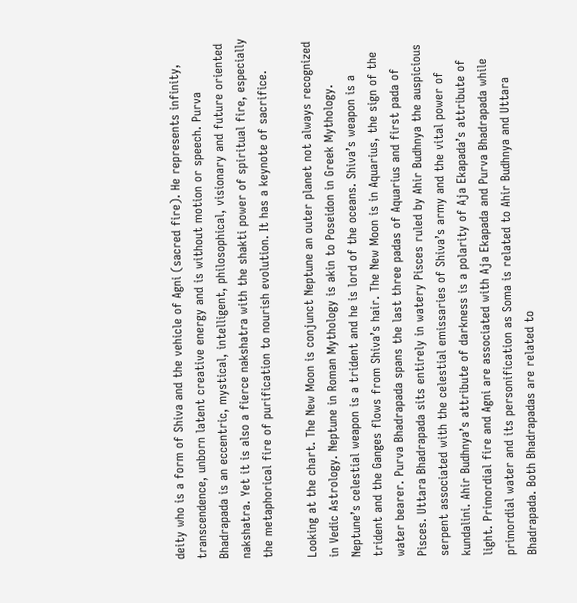deity who is a form of Shiva and the vehicle of Agni (sacred fire). He represents infinity, transcendence, unborn latent creative energy and is without motion or speech. Purva Bhadrapada is an eccentric, mystical, intelligent, philosophical, visionary and future oriented nakshatra. Yet it is also a fierce nakshatra with the shakti power of spiritual fire, especially the metaphorical fire of purification to nourish evolution. It has a keynote of sacrifice.

Looking at the chart. The New Moon is conjunct Neptune an outer planet not always recognized in Vedic Astrology. Neptune in Roman Mythology is akin to Poseidon in Greek Mythology. Neptune’s celestial weapon is a trident and he is lord of the oceans. Shiva’s weapon is a trident and the Ganges flows from Shiva’s hair. The New Moon is in Aquarius, the sign of the water bearer. Purva Bhadrapada spans the last three padas of Aquarius and first pada of Pisces. Uttara Bhadrapada sits entirely in watery Pisces ruled by Ahir Budhnya the auspicious serpent associated with the celestial emissaries of Shiva’s army and the vital power of kundalini. Ahir Budhnya’s attribute of darkness is a polarity of Aja Ekapada’s attribute of light. Primordial fire and Agni are associated with Aja Ekapada and Purva Bhadrapada while primordial water and its personification as Soma is related to Ahir Budhnya and Uttara Bhadrapada. Both Bhadrapadas are related to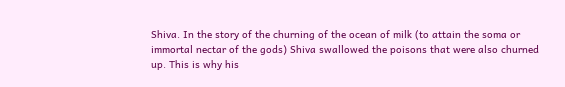Shiva. In the story of the churning of the ocean of milk (to attain the soma or immortal nectar of the gods) Shiva swallowed the poisons that were also churned up. This is why his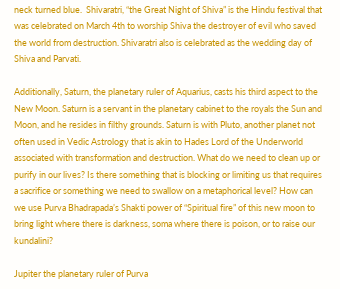neck turned blue.  Shivaratri, “the Great Night of Shiva” is the Hindu festival that was celebrated on March 4th to worship Shiva the destroyer of evil who saved the world from destruction. Shivaratri also is celebrated as the wedding day of Shiva and Parvati.

Additionally, Saturn, the planetary ruler of Aquarius, casts his third aspect to the New Moon. Saturn is a servant in the planetary cabinet to the royals the Sun and Moon, and he resides in filthy grounds. Saturn is with Pluto, another planet not often used in Vedic Astrology that is akin to Hades Lord of the Underworld associated with transformation and destruction. What do we need to clean up or purify in our lives? Is there something that is blocking or limiting us that requires a sacrifice or something we need to swallow on a metaphorical level? How can we use Purva Bhadrapada’s Shakti power of “Spiritual fire” of this new moon to bring light where there is darkness, soma where there is poison, or to raise our kundalini?

Jupiter the planetary ruler of Purva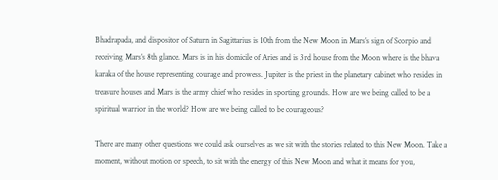Bhadrapada, and dispositor of Saturn in Sagittarius is 10th from the New Moon in Mars’s sign of Scorpio and receiving Mars’s 8th glance. Mars is in his domicile of Aries and is 3rd house from the Moon where is the bhava karaka of the house representing courage and prowess. Jupiter is the priest in the planetary cabinet who resides in treasure houses and Mars is the army chief who resides in sporting grounds. How are we being called to be a spiritual warrior in the world? How are we being called to be courageous?

There are many other questions we could ask ourselves as we sit with the stories related to this New Moon. Take a moment, without motion or speech, to sit with the energy of this New Moon and what it means for you,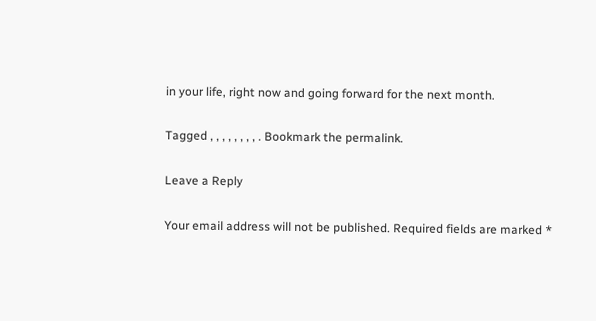in your life, right now and going forward for the next month.

Tagged , , , , , , , , . Bookmark the permalink.

Leave a Reply

Your email address will not be published. Required fields are marked *